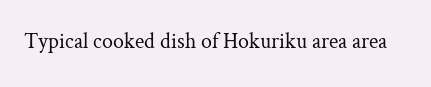Typical cooked dish of Hokuriku area area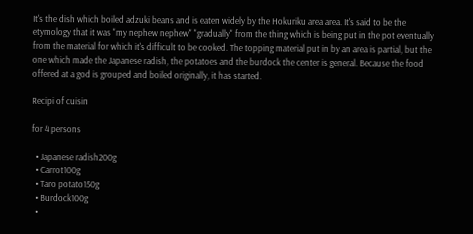It's the dish which boiled adzuki beans and is eaten widely by the Hokuriku area area. It's said to be the etymology that it was "my nephew nephew" "gradually" from the thing which is being put in the pot eventually from the material for which it's difficult to be cooked. The topping material put in by an area is partial, but the one which made the Japanese radish, the potatoes and the burdock the center is general. Because the food offered at a god is grouped and boiled originally, it has started.

Recipi of cuisin

for 4 persons

  • Japanese radish200g
  • Carrot100g
  • Taro potato150g
  • Burdock100g
  •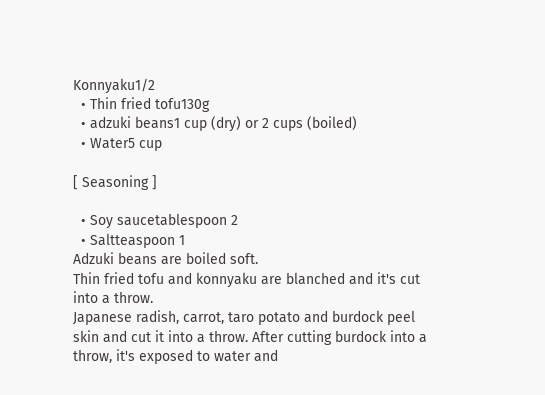Konnyaku1/2
  • Thin fried tofu130g
  • adzuki beans1 cup (dry) or 2 cups (boiled)
  • Water5 cup

[ Seasoning ]

  • Soy saucetablespoon 2
  • Saltteaspoon 1
Adzuki beans are boiled soft.
Thin fried tofu and konnyaku are blanched and it's cut into a throw.
Japanese radish, carrot, taro potato and burdock peel skin and cut it into a throw. After cutting burdock into a throw, it's exposed to water and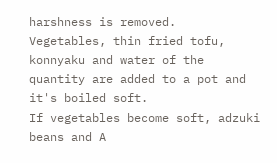harshness is removed.
Vegetables, thin fried tofu, konnyaku and water of the quantity are added to a pot and it's boiled soft.
If vegetables become soft, adzuki beans and A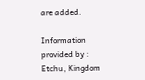are added.

Information provided by : Etchu, Kingdom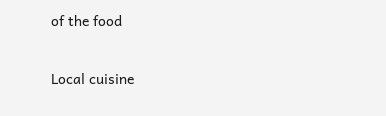of the food


Local cuisine